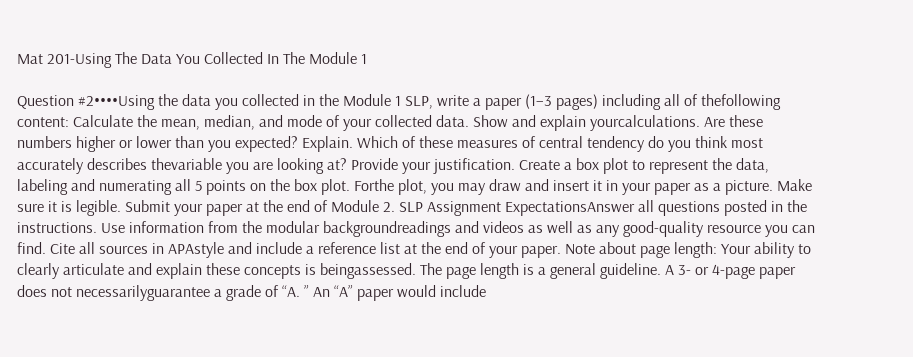Mat 201-Using The Data You Collected In The Module 1

Question #2••••Using the data you collected in the Module 1 SLP, write a paper (1–3 pages) including all of thefollowing content: Calculate the mean, median, and mode of your collected data. Show and explain yourcalculations. Are these numbers higher or lower than you expected? Explain. Which of these measures of central tendency do you think most accurately describes thevariable you are looking at? Provide your justification. Create a box plot to represent the data, labeling and numerating all 5 points on the box plot. Forthe plot, you may draw and insert it in your paper as a picture. Make sure it is legible. Submit your paper at the end of Module 2. SLP Assignment ExpectationsAnswer all questions posted in the instructions. Use information from the modular backgroundreadings and videos as well as any good-quality resource you can find. Cite all sources in APAstyle and include a reference list at the end of your paper. Note about page length: Your ability to clearly articulate and explain these concepts is beingassessed. The page length is a general guideline. A 3- or 4-page paper does not necessarilyguarantee a grade of “A. ” An “A” paper would include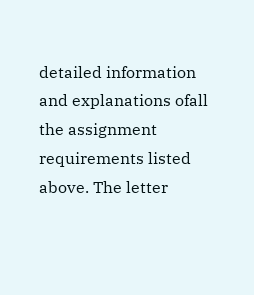detailed information and explanations ofall the assignment requirements listed above. The letter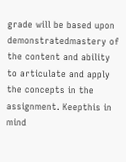grade will be based upon demonstratedmastery of the content and ability to articulate and apply the concepts in the assignment. Keepthis in mind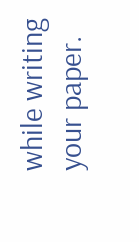while writing your paper.